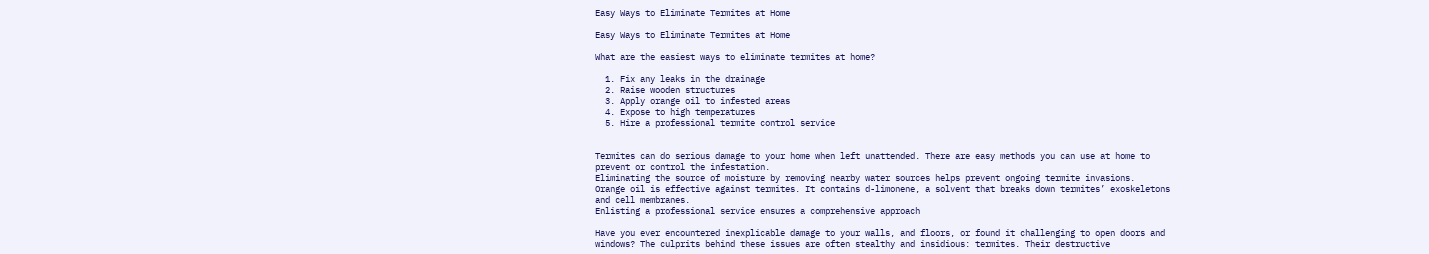Easy Ways to Eliminate Termites at Home

Easy Ways to Eliminate Termites at Home

What are the easiest ways to eliminate termites at home?

  1. Fix any leaks in the drainage
  2. Raise wooden structures
  3. Apply orange oil to infested areas
  4. Expose to high temperatures
  5. Hire a professional termite control service


Termites can do serious damage to your home when left unattended. There are easy methods you can use at home to prevent or control the infestation.
Eliminating the source of moisture by removing nearby water sources helps prevent ongoing termite invasions.
Orange oil is effective against termites. It contains d-limonene, a solvent that breaks down termites’ exoskeletons and cell membranes.
Enlisting a professional service ensures a comprehensive approach

Have you ever encountered inexplicable damage to your walls, and floors, or found it challenging to open doors and windows? The culprits behind these issues are often stealthy and insidious: termites. Their destructive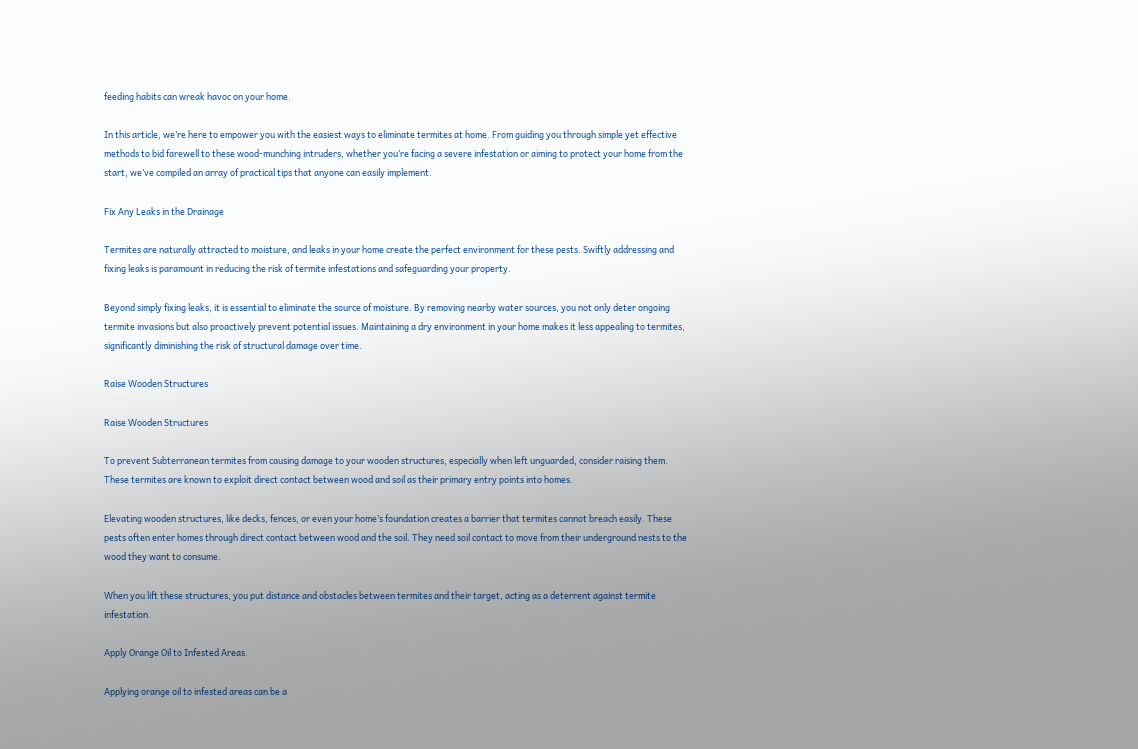feeding habits can wreak havoc on your home.

In this article, we’re here to empower you with the easiest ways to eliminate termites at home. From guiding you through simple yet effective methods to bid farewell to these wood-munching intruders, whether you’re facing a severe infestation or aiming to protect your home from the start, we’ve compiled an array of practical tips that anyone can easily implement.

Fix Any Leaks in the Drainage

Termites are naturally attracted to moisture, and leaks in your home create the perfect environment for these pests. Swiftly addressing and fixing leaks is paramount in reducing the risk of termite infestations and safeguarding your property.

Beyond simply fixing leaks, it is essential to eliminate the source of moisture. By removing nearby water sources, you not only deter ongoing termite invasions but also proactively prevent potential issues. Maintaining a dry environment in your home makes it less appealing to termites, significantly diminishing the risk of structural damage over time.

Raise Wooden Structures

Raise Wooden Structures

To prevent Subterranean termites from causing damage to your wooden structures, especially when left unguarded, consider raising them. These termites are known to exploit direct contact between wood and soil as their primary entry points into homes.

Elevating wooden structures, like decks, fences, or even your home’s foundation creates a barrier that termites cannot breach easily. These pests often enter homes through direct contact between wood and the soil. They need soil contact to move from their underground nests to the wood they want to consume.

When you lift these structures, you put distance and obstacles between termites and their target, acting as a deterrent against termite infestation.

Apply Orange Oil to Infested Areas.

Applying orange oil to infested areas can be a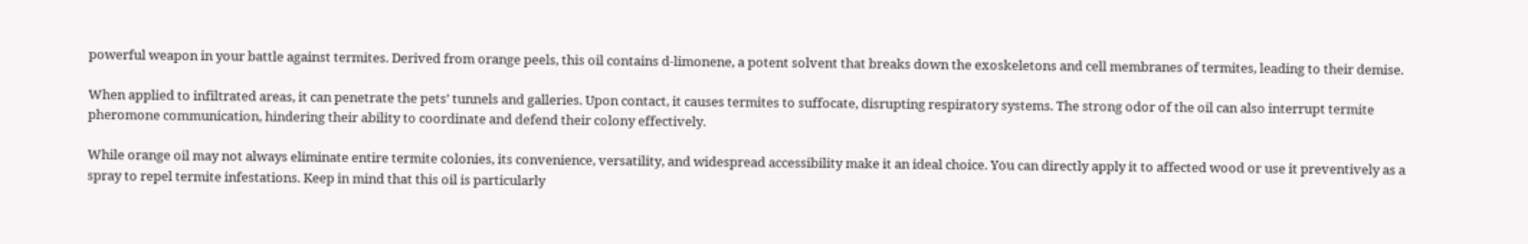powerful weapon in your battle against termites. Derived from orange peels, this oil contains d-limonene, a potent solvent that breaks down the exoskeletons and cell membranes of termites, leading to their demise.

When applied to infiltrated areas, it can penetrate the pets’ tunnels and galleries. Upon contact, it causes termites to suffocate, disrupting respiratory systems. The strong odor of the oil can also interrupt termite pheromone communication, hindering their ability to coordinate and defend their colony effectively.

While orange oil may not always eliminate entire termite colonies, its convenience, versatility, and widespread accessibility make it an ideal choice. You can directly apply it to affected wood or use it preventively as a spray to repel termite infestations. Keep in mind that this oil is particularly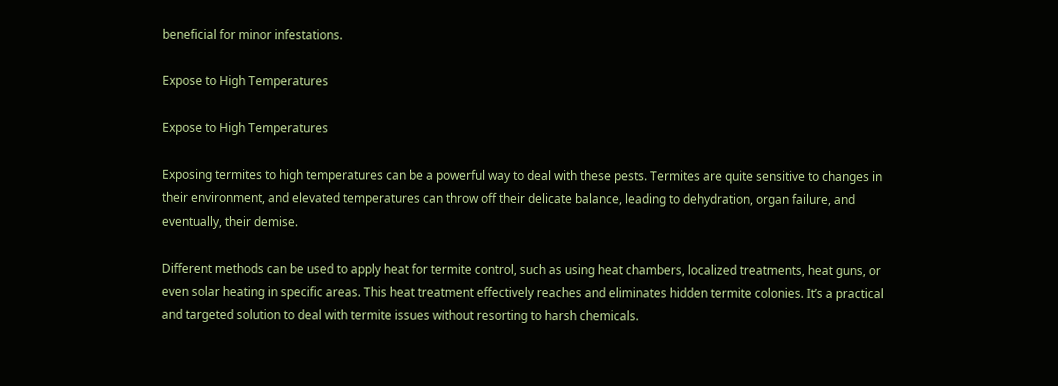beneficial for minor infestations.

Expose to High Temperatures

Expose to High Temperatures

Exposing termites to high temperatures can be a powerful way to deal with these pests. Termites are quite sensitive to changes in their environment, and elevated temperatures can throw off their delicate balance, leading to dehydration, organ failure, and eventually, their demise.

Different methods can be used to apply heat for termite control, such as using heat chambers, localized treatments, heat guns, or even solar heating in specific areas. This heat treatment effectively reaches and eliminates hidden termite colonies. It’s a practical and targeted solution to deal with termite issues without resorting to harsh chemicals.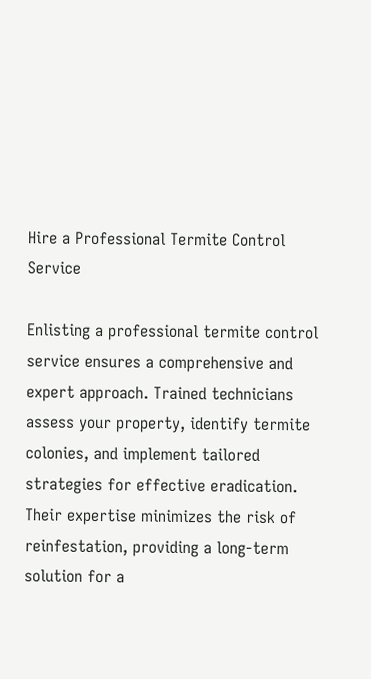Hire a Professional Termite Control Service

Enlisting a professional termite control service ensures a comprehensive and expert approach. Trained technicians assess your property, identify termite colonies, and implement tailored strategies for effective eradication. Their expertise minimizes the risk of reinfestation, providing a long-term solution for a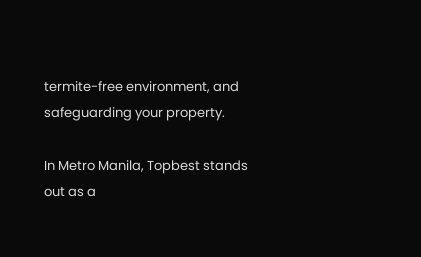termite-free environment, and safeguarding your property.

In Metro Manila, Topbest stands out as a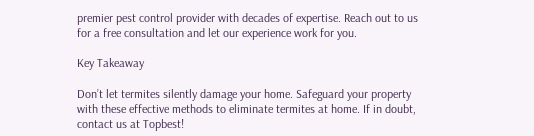premier pest control provider with decades of expertise. Reach out to us for a free consultation and let our experience work for you.

Key Takeaway

Don’t let termites silently damage your home. Safeguard your property with these effective methods to eliminate termites at home. If in doubt, contact us at Topbest!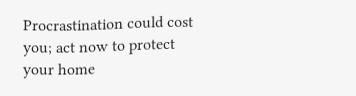Procrastination could cost you; act now to protect your home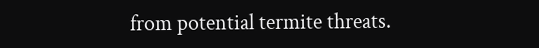from potential termite threats.